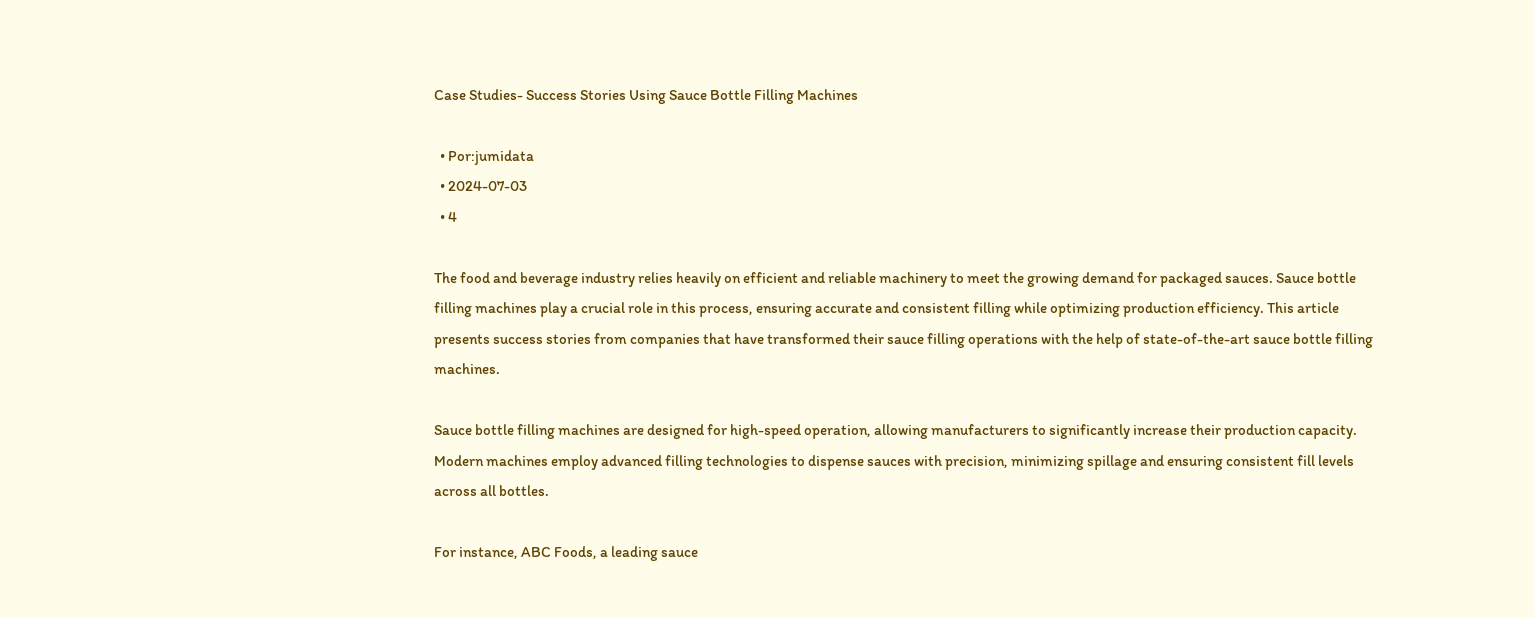Case Studies- Success Stories Using Sauce Bottle Filling Machines

  • Por:jumidata
  • 2024-07-03
  • 4

The food and beverage industry relies heavily on efficient and reliable machinery to meet the growing demand for packaged sauces. Sauce bottle filling machines play a crucial role in this process, ensuring accurate and consistent filling while optimizing production efficiency. This article presents success stories from companies that have transformed their sauce filling operations with the help of state-of-the-art sauce bottle filling machines.

Sauce bottle filling machines are designed for high-speed operation, allowing manufacturers to significantly increase their production capacity. Modern machines employ advanced filling technologies to dispense sauces with precision, minimizing spillage and ensuring consistent fill levels across all bottles.

For instance, ABC Foods, a leading sauce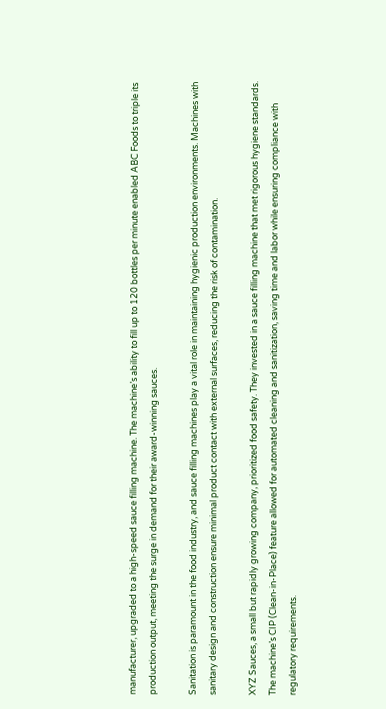manufacturer, upgraded to a high-speed sauce filling machine. The machine’s ability to fill up to 120 bottles per minute enabled ABC Foods to triple its production output, meeting the surge in demand for their award-winning sauces.

Sanitation is paramount in the food industry, and sauce filling machines play a vital role in maintaining hygienic production environments. Machines with sanitary design and construction ensure minimal product contact with external surfaces, reducing the risk of contamination.

XYZ Sauces, a small but rapidly growing company, prioritized food safety. They invested in a sauce filling machine that met rigorous hygiene standards. The machine’s CIP (Clean-in-Place) feature allowed for automated cleaning and sanitization, saving time and labor while ensuring compliance with regulatory requirements.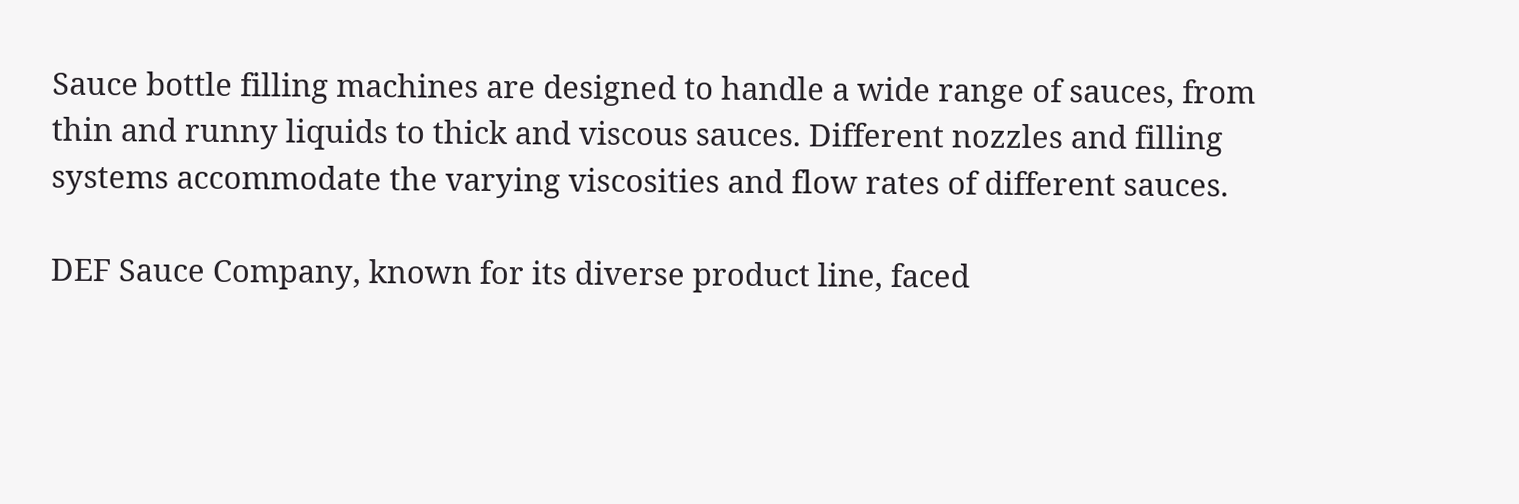Sauce bottle filling machines are designed to handle a wide range of sauces, from thin and runny liquids to thick and viscous sauces. Different nozzles and filling systems accommodate the varying viscosities and flow rates of different sauces.

DEF Sauce Company, known for its diverse product line, faced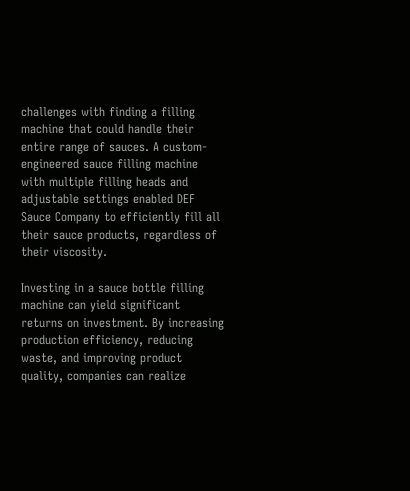challenges with finding a filling machine that could handle their entire range of sauces. A custom-engineered sauce filling machine with multiple filling heads and adjustable settings enabled DEF Sauce Company to efficiently fill all their sauce products, regardless of their viscosity.

Investing in a sauce bottle filling machine can yield significant returns on investment. By increasing production efficiency, reducing waste, and improving product quality, companies can realize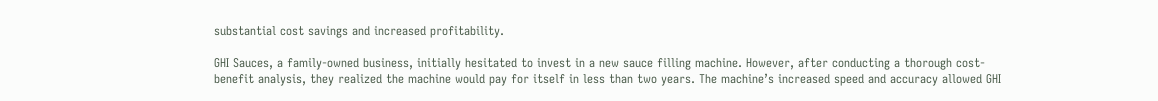substantial cost savings and increased profitability.

GHI Sauces, a family-owned business, initially hesitated to invest in a new sauce filling machine. However, after conducting a thorough cost-benefit analysis, they realized the machine would pay for itself in less than two years. The machine’s increased speed and accuracy allowed GHI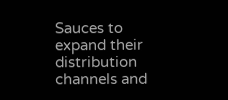Sauces to expand their distribution channels and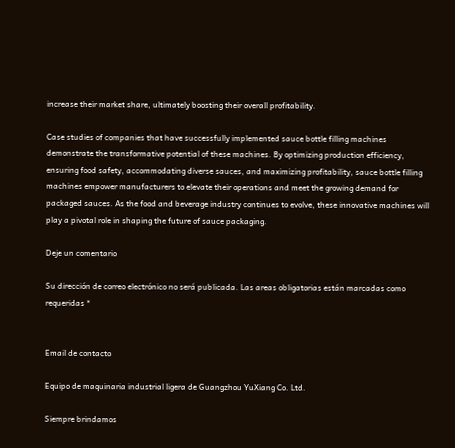increase their market share, ultimately boosting their overall profitability.

Case studies of companies that have successfully implemented sauce bottle filling machines demonstrate the transformative potential of these machines. By optimizing production efficiency, ensuring food safety, accommodating diverse sauces, and maximizing profitability, sauce bottle filling machines empower manufacturers to elevate their operations and meet the growing demand for packaged sauces. As the food and beverage industry continues to evolve, these innovative machines will play a pivotal role in shaping the future of sauce packaging.

Deje un comentario

Su dirección de correo electrónico no será publicada. Las areas obligatorias están marcadas como requeridas *


Email de contacto

Equipo de maquinaria industrial ligera de Guangzhou YuXiang Co. Ltd.

Siempre brindamos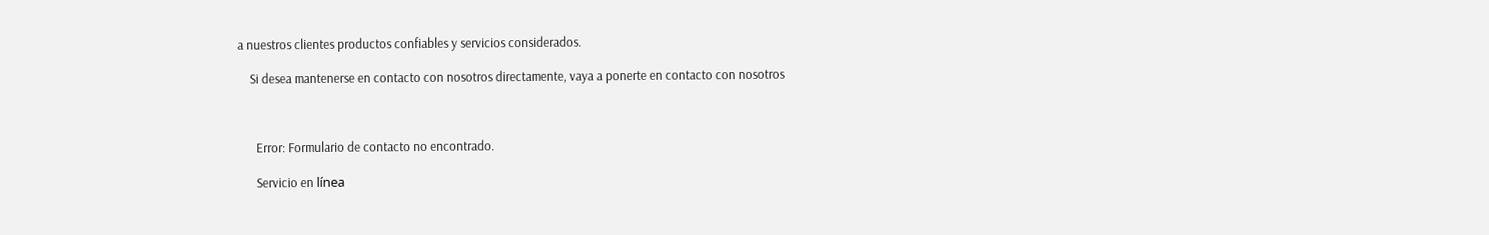a nuestros clientes productos confiables y servicios considerados.

    Si desea mantenerse en contacto con nosotros directamente, vaya a ponerte en contacto con nosotros



      Error: Formulario de contacto no encontrado.

      Servicio en línea